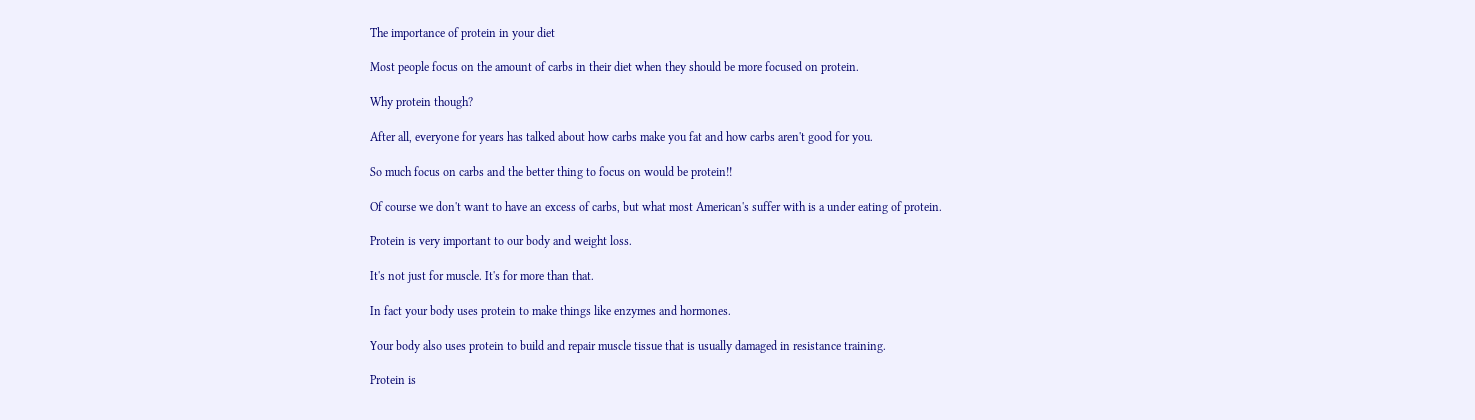The importance of protein in your diet

Most people focus on the amount of carbs in their diet when they should be more focused on protein.

Why protein though?

After all, everyone for years has talked about how carbs make you fat and how carbs aren't good for you.

So much focus on carbs and the better thing to focus on would be protein!!

Of course we don't want to have an excess of carbs, but what most American's suffer with is a under eating of protein.

Protein is very important to our body and weight loss.

It's not just for muscle. It's for more than that.

In fact your body uses protein to make things like enzymes and hormones.

Your body also uses protein to build and repair muscle tissue that is usually damaged in resistance training.

Protein is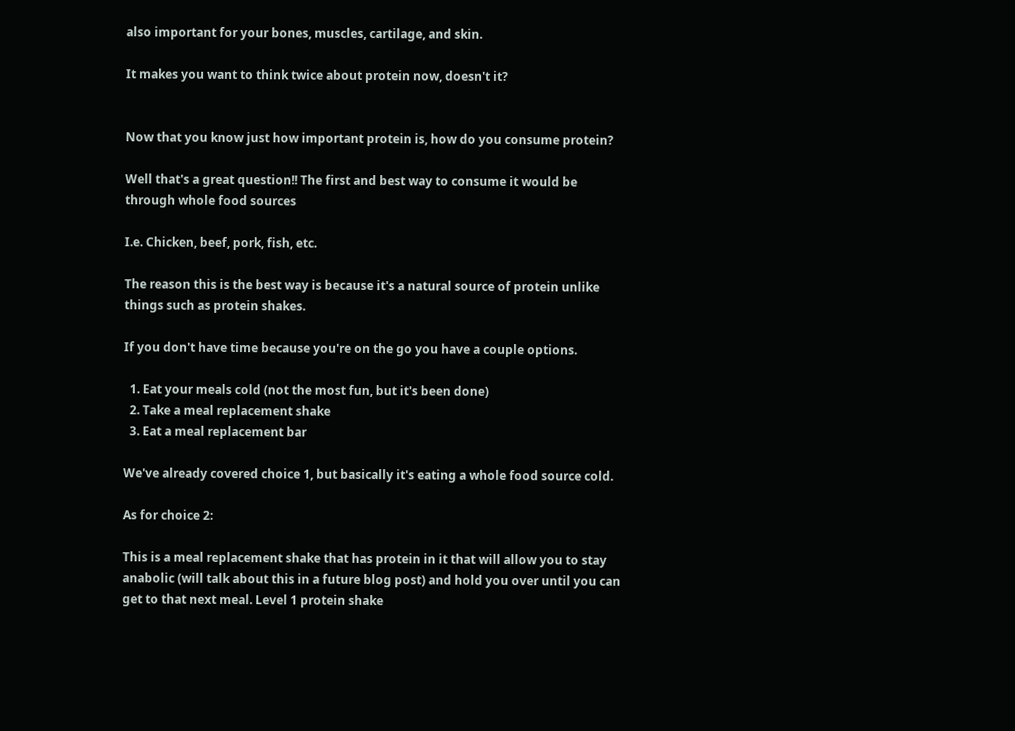also important for your bones, muscles, cartilage, and skin.

It makes you want to think twice about protein now, doesn't it?


Now that you know just how important protein is, how do you consume protein?

Well that's a great question!! The first and best way to consume it would be through whole food sources

I.e. Chicken, beef, pork, fish, etc.

The reason this is the best way is because it's a natural source of protein unlike things such as protein shakes.

If you don't have time because you're on the go you have a couple options.

  1. Eat your meals cold (not the most fun, but it's been done)
  2. Take a meal replacement shake
  3. Eat a meal replacement bar

We've already covered choice 1, but basically it's eating a whole food source cold.

As for choice 2:

This is a meal replacement shake that has protein in it that will allow you to stay anabolic (will talk about this in a future blog post) and hold you over until you can get to that next meal. Level 1 protein shake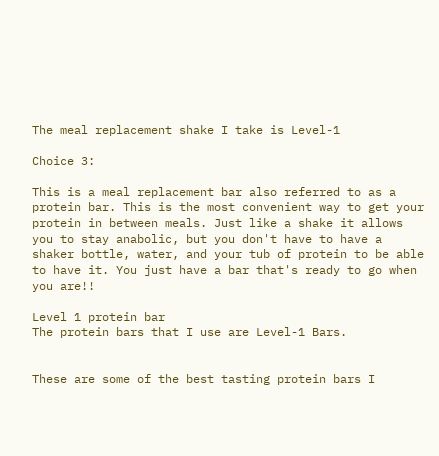The meal replacement shake I take is Level-1

Choice 3:

This is a meal replacement bar also referred to as a protein bar. This is the most convenient way to get your protein in between meals. Just like a shake it allows you to stay anabolic, but you don't have to have a shaker bottle, water, and your tub of protein to be able to have it. You just have a bar that's ready to go when you are!!

Level 1 protein bar
The protein bars that I use are Level-1 Bars.


These are some of the best tasting protein bars I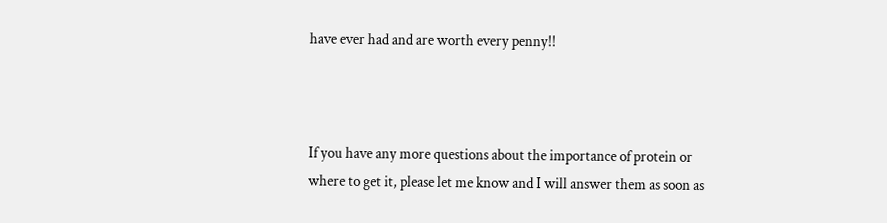have ever had and are worth every penny!!



If you have any more questions about the importance of protein or where to get it, please let me know and I will answer them as soon as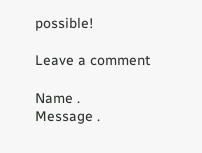possible!

Leave a comment

Name .
Message .